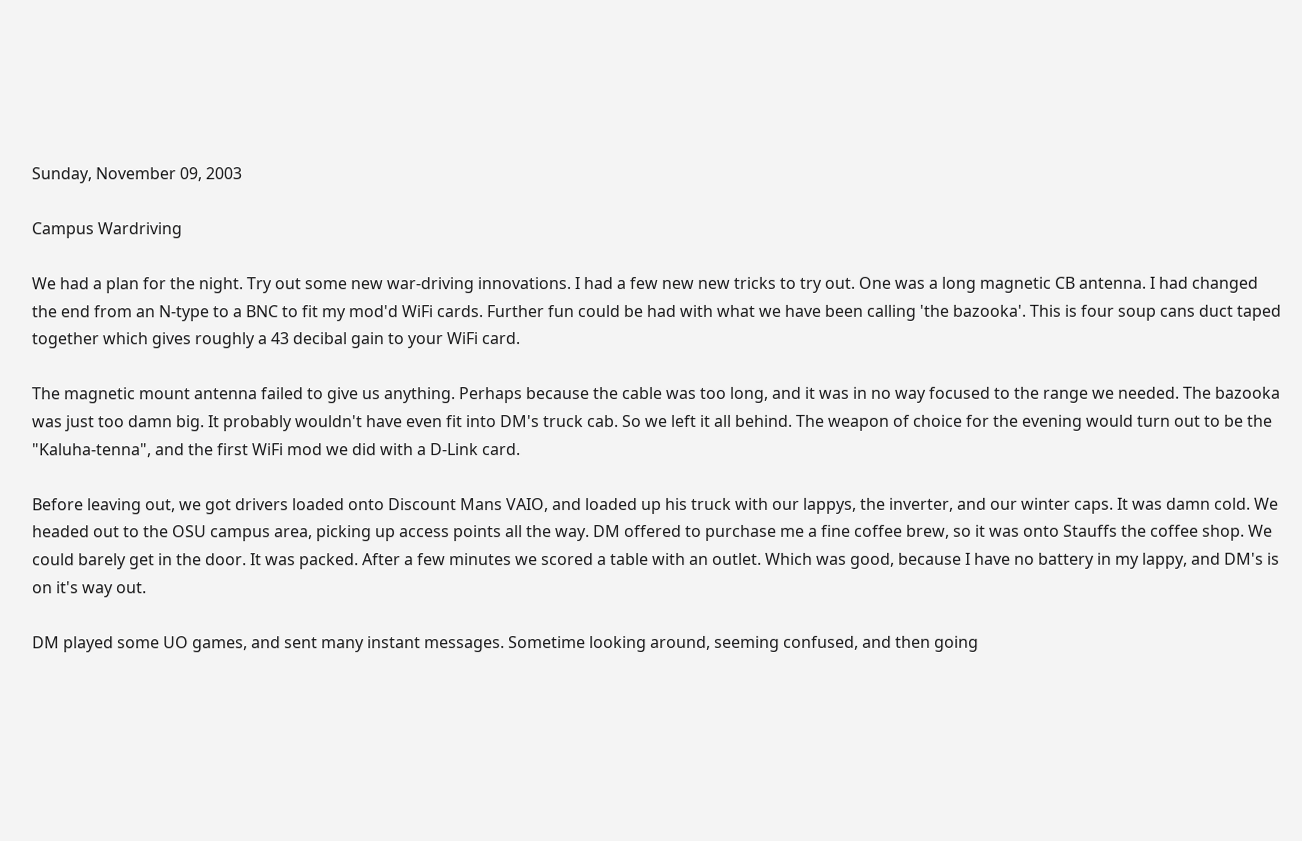Sunday, November 09, 2003

Campus Wardriving

We had a plan for the night. Try out some new war-driving innovations. I had a few new new tricks to try out. One was a long magnetic CB antenna. I had changed the end from an N-type to a BNC to fit my mod'd WiFi cards. Further fun could be had with what we have been calling 'the bazooka'. This is four soup cans duct taped together which gives roughly a 43 decibal gain to your WiFi card.

The magnetic mount antenna failed to give us anything. Perhaps because the cable was too long, and it was in no way focused to the range we needed. The bazooka was just too damn big. It probably wouldn't have even fit into DM's truck cab. So we left it all behind. The weapon of choice for the evening would turn out to be the "Kaluha-tenna", and the first WiFi mod we did with a D-Link card.

Before leaving out, we got drivers loaded onto Discount Mans VAIO, and loaded up his truck with our lappys, the inverter, and our winter caps. It was damn cold. We headed out to the OSU campus area, picking up access points all the way. DM offered to purchase me a fine coffee brew, so it was onto Stauffs the coffee shop. We could barely get in the door. It was packed. After a few minutes we scored a table with an outlet. Which was good, because I have no battery in my lappy, and DM's is on it's way out.

DM played some UO games, and sent many instant messages. Sometime looking around, seeming confused, and then going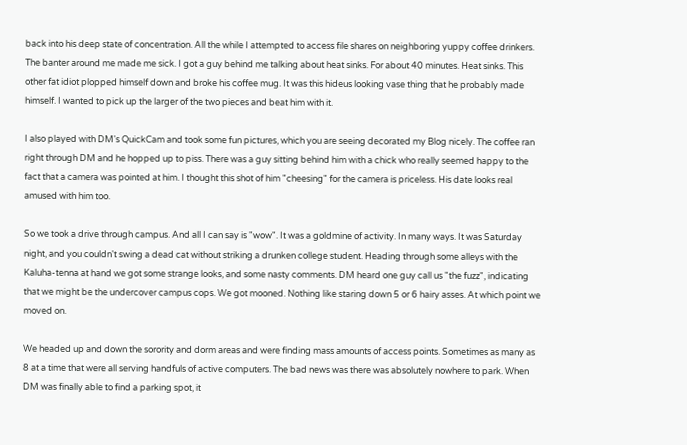back into his deep state of concentration. All the while I attempted to access file shares on neighboring yuppy coffee drinkers. The banter around me made me sick. I got a guy behind me talking about heat sinks. For about 40 minutes. Heat sinks. This other fat idiot plopped himself down and broke his coffee mug. It was this hideus looking vase thing that he probably made himself. I wanted to pick up the larger of the two pieces and beat him with it.

I also played with DM's QuickCam and took some fun pictures, which you are seeing decorated my Blog nicely. The coffee ran right through DM and he hopped up to piss. There was a guy sitting behind him with a chick who really seemed happy to the fact that a camera was pointed at him. I thought this shot of him "cheesing" for the camera is priceless. His date looks real amused with him too.

So we took a drive through campus. And all I can say is "wow". It was a goldmine of activity. In many ways. It was Saturday night, and you couldn't swing a dead cat without striking a drunken college student. Heading through some alleys with the Kaluha-tenna at hand we got some strange looks, and some nasty comments. DM heard one guy call us "the fuzz", indicating that we might be the undercover campus cops. We got mooned. Nothing like staring down 5 or 6 hairy asses. At which point we moved on.

We headed up and down the sorority and dorm areas and were finding mass amounts of access points. Sometimes as many as 8 at a time that were all serving handfuls of active computers. The bad news was there was absolutely nowhere to park. When DM was finally able to find a parking spot, it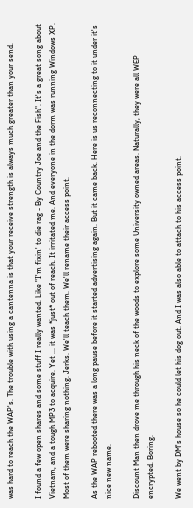was hard to reach the WAP's. The trouble with using a cantenna is that your receive strength is always much greater than your send.

I found a few open shares and some stuff I really wanted. Like "I'm fixin' to die rag - By Country Joe and the Fish". It's a great song about Vietnam, and a tough MP3 to acquire. Yet ... it was *just* out of reach. It irritated me. And everyone in the dorm was running Windows XP. Most of them were sharing nothing. Jerks. We'll teach them. We'll rename their access point.

As the WAP rebooted there was a long pause before it started advertising again. But it came back. Here is us reconnecting to it under it's nice new name.

Discount Man then drove me through his neck of the woods to explore some University owned areas. Naturally, they were all WEP encrypted. Boring.

We went by DM's house so he could let his dog out. And I was also able to attach to his access point.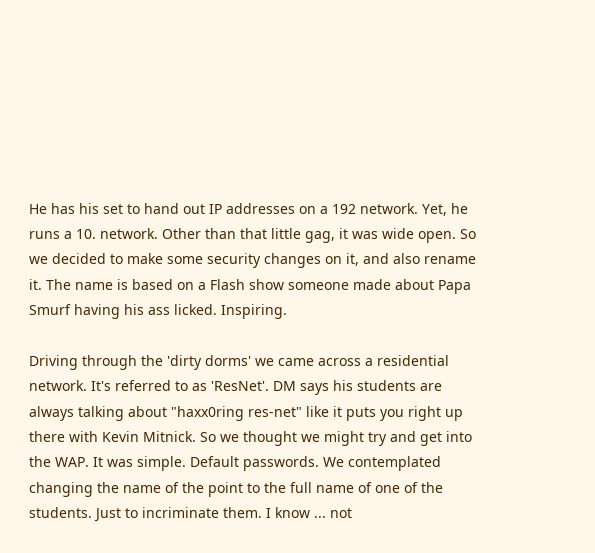He has his set to hand out IP addresses on a 192 network. Yet, he runs a 10. network. Other than that little gag, it was wide open. So we decided to make some security changes on it, and also rename it. The name is based on a Flash show someone made about Papa Smurf having his ass licked. Inspiring.

Driving through the 'dirty dorms' we came across a residential network. It's referred to as 'ResNet'. DM says his students are always talking about "haxx0ring res-net" like it puts you right up there with Kevin Mitnick. So we thought we might try and get into the WAP. It was simple. Default passwords. We contemplated changing the name of the point to the full name of one of the students. Just to incriminate them. I know ... not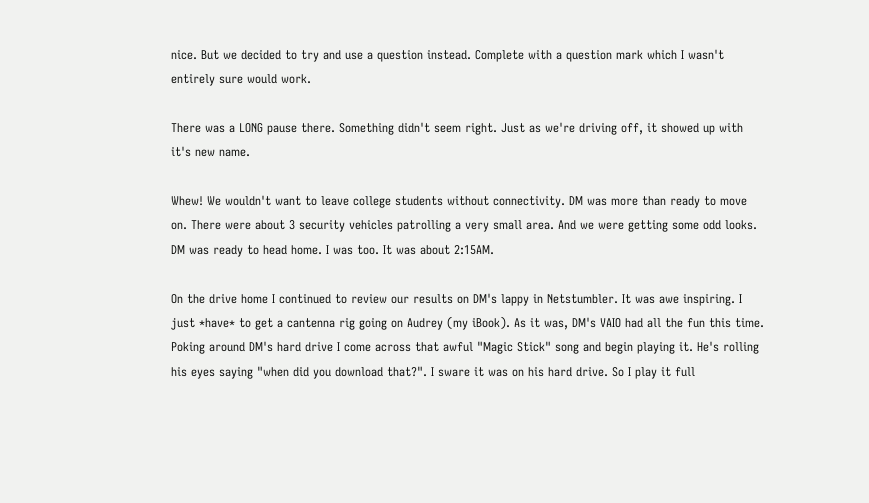nice. But we decided to try and use a question instead. Complete with a question mark which I wasn't entirely sure would work.

There was a LONG pause there. Something didn't seem right. Just as we're driving off, it showed up with it's new name.

Whew! We wouldn't want to leave college students without connectivity. DM was more than ready to move on. There were about 3 security vehicles patrolling a very small area. And we were getting some odd looks. DM was ready to head home. I was too. It was about 2:15AM.

On the drive home I continued to review our results on DM's lappy in Netstumbler. It was awe inspiring. I just *have* to get a cantenna rig going on Audrey (my iBook). As it was, DM's VAIO had all the fun this time. Poking around DM's hard drive I come across that awful "Magic Stick" song and begin playing it. He's rolling his eyes saying "when did you download that?". I sware it was on his hard drive. So I play it full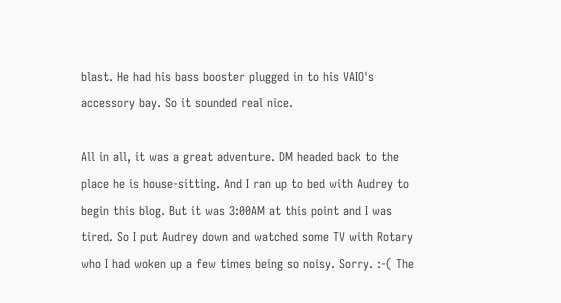blast. He had his bass booster plugged in to his VAIO's accessory bay. So it sounded real nice.

All in all, it was a great adventure. DM headed back to the place he is house-sitting. And I ran up to bed with Audrey to begin this blog. But it was 3:00AM at this point and I was tired. So I put Audrey down and watched some TV with Rotary who I had woken up a few times being so noisy. Sorry. :-( The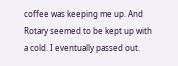coffee was keeping me up. And Rotary seemed to be kept up with a cold. I eventually passed out.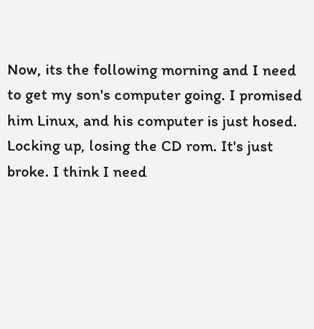Now, its the following morning and I need to get my son's computer going. I promised him Linux, and his computer is just hosed. Locking up, losing the CD rom. It's just broke. I think I need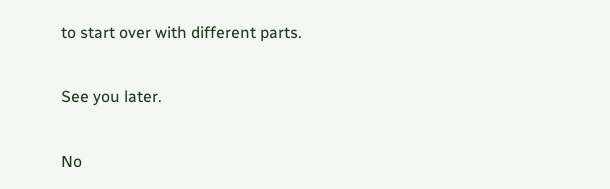to start over with different parts.

See you later.

No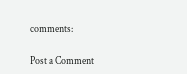comments:

Post a Comment